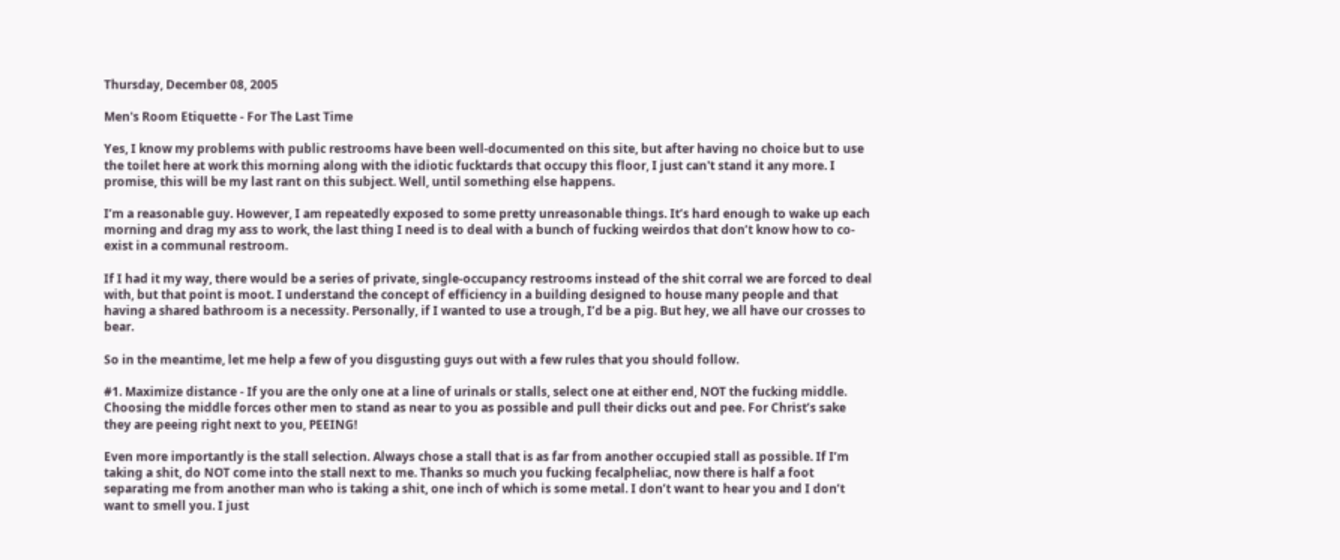Thursday, December 08, 2005

Men's Room Etiquette - For The Last Time

Yes, I know my problems with public restrooms have been well-documented on this site, but after having no choice but to use the toilet here at work this morning along with the idiotic fucktards that occupy this floor, I just can't stand it any more. I promise, this will be my last rant on this subject. Well, until something else happens.

I’m a reasonable guy. However, I am repeatedly exposed to some pretty unreasonable things. It’s hard enough to wake up each morning and drag my ass to work, the last thing I need is to deal with a bunch of fucking weirdos that don’t know how to co-exist in a communal restroom.

If I had it my way, there would be a series of private, single-occupancy restrooms instead of the shit corral we are forced to deal with, but that point is moot. I understand the concept of efficiency in a building designed to house many people and that having a shared bathroom is a necessity. Personally, if I wanted to use a trough, I’d be a pig. But hey, we all have our crosses to bear.

So in the meantime, let me help a few of you disgusting guys out with a few rules that you should follow.

#1. Maximize distance - If you are the only one at a line of urinals or stalls, select one at either end, NOT the fucking middle. Choosing the middle forces other men to stand as near to you as possible and pull their dicks out and pee. For Christ’s sake they are peeing right next to you, PEEING!

Even more importantly is the stall selection. Always chose a stall that is as far from another occupied stall as possible. If I’m taking a shit, do NOT come into the stall next to me. Thanks so much you fucking fecalpheliac, now there is half a foot separating me from another man who is taking a shit, one inch of which is some metal. I don’t want to hear you and I don’t want to smell you. I just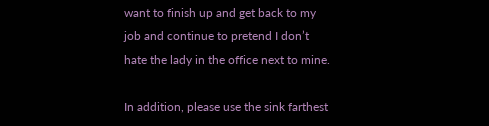want to finish up and get back to my job and continue to pretend I don’t hate the lady in the office next to mine.

In addition, please use the sink farthest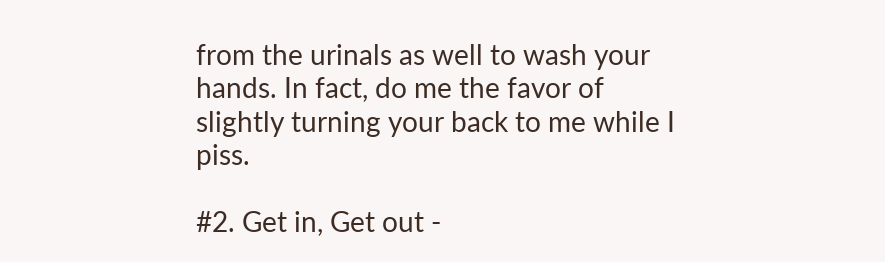from the urinals as well to wash your hands. In fact, do me the favor of slightly turning your back to me while I piss.

#2. Get in, Get out -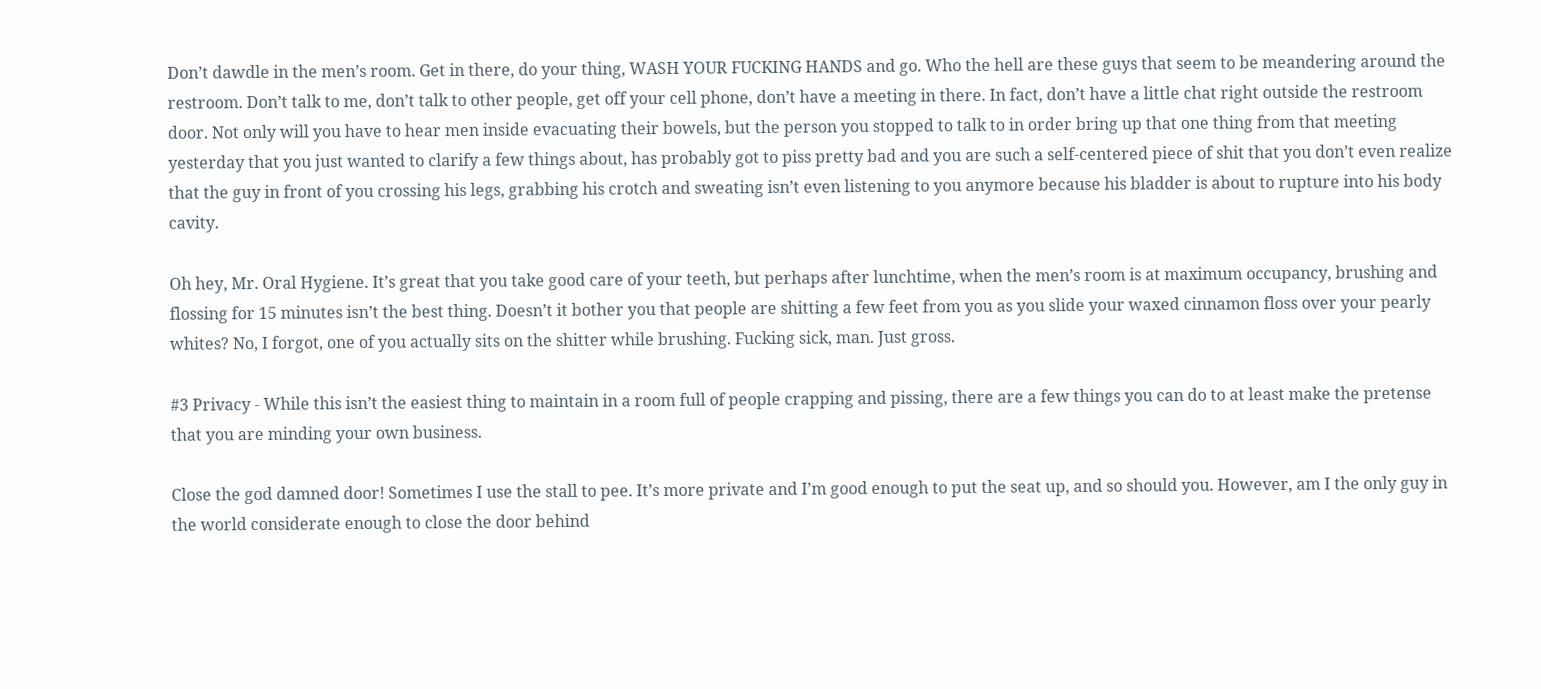Don’t dawdle in the men’s room. Get in there, do your thing, WASH YOUR FUCKING HANDS and go. Who the hell are these guys that seem to be meandering around the restroom. Don’t talk to me, don’t talk to other people, get off your cell phone, don’t have a meeting in there. In fact, don’t have a little chat right outside the restroom door. Not only will you have to hear men inside evacuating their bowels, but the person you stopped to talk to in order bring up that one thing from that meeting yesterday that you just wanted to clarify a few things about, has probably got to piss pretty bad and you are such a self-centered piece of shit that you don’t even realize that the guy in front of you crossing his legs, grabbing his crotch and sweating isn’t even listening to you anymore because his bladder is about to rupture into his body cavity.

Oh hey, Mr. Oral Hygiene. It’s great that you take good care of your teeth, but perhaps after lunchtime, when the men’s room is at maximum occupancy, brushing and flossing for 15 minutes isn’t the best thing. Doesn’t it bother you that people are shitting a few feet from you as you slide your waxed cinnamon floss over your pearly whites? No, I forgot, one of you actually sits on the shitter while brushing. Fucking sick, man. Just gross.

#3 Privacy - While this isn’t the easiest thing to maintain in a room full of people crapping and pissing, there are a few things you can do to at least make the pretense that you are minding your own business.

Close the god damned door! Sometimes I use the stall to pee. It’s more private and I’m good enough to put the seat up, and so should you. However, am I the only guy in the world considerate enough to close the door behind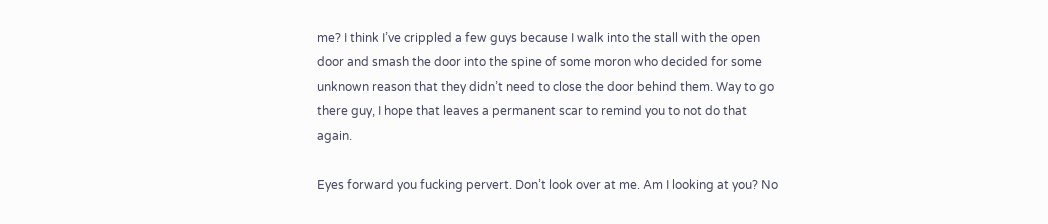me? I think I’ve crippled a few guys because I walk into the stall with the open door and smash the door into the spine of some moron who decided for some unknown reason that they didn’t need to close the door behind them. Way to go there guy, I hope that leaves a permanent scar to remind you to not do that again.

Eyes forward you fucking pervert. Don’t look over at me. Am I looking at you? No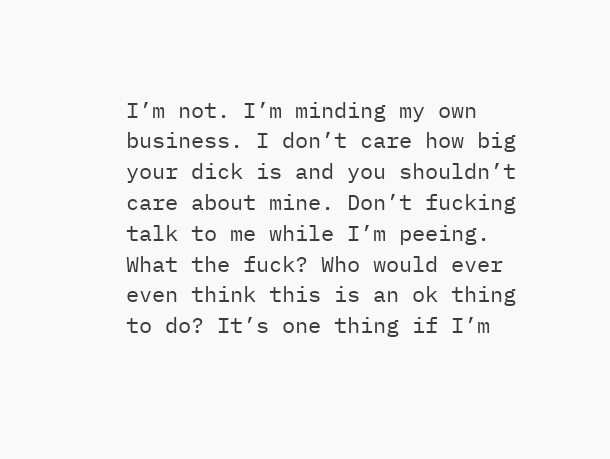I’m not. I’m minding my own business. I don’t care how big your dick is and you shouldn’t care about mine. Don’t fucking talk to me while I’m peeing. What the fuck? Who would ever even think this is an ok thing to do? It’s one thing if I’m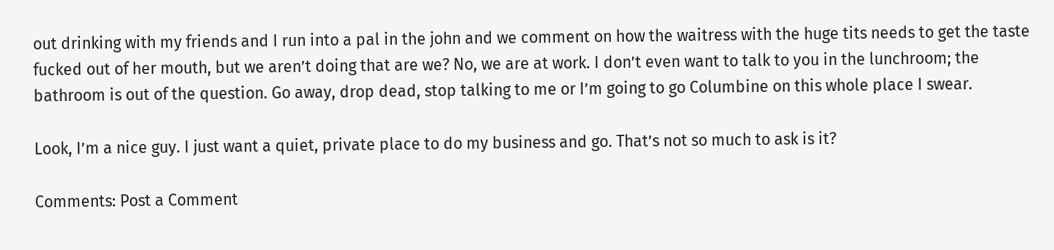out drinking with my friends and I run into a pal in the john and we comment on how the waitress with the huge tits needs to get the taste fucked out of her mouth, but we aren’t doing that are we? No, we are at work. I don’t even want to talk to you in the lunchroom; the bathroom is out of the question. Go away, drop dead, stop talking to me or I’m going to go Columbine on this whole place I swear.

Look, I’m a nice guy. I just want a quiet, private place to do my business and go. That’s not so much to ask is it?

Comments: Post a Comment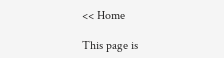<< Home

This page is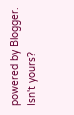powered by Blogger. Isn't yours?